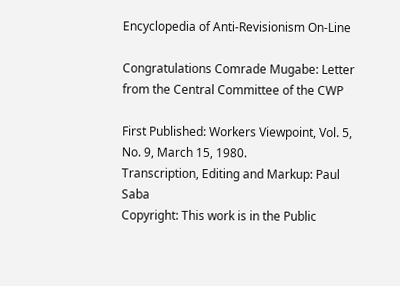Encyclopedia of Anti-Revisionism On-Line

Congratulations Comrade Mugabe: Letter from the Central Committee of the CWP

First Published: Workers Viewpoint, Vol. 5, No. 9, March 15, 1980.
Transcription, Editing and Markup: Paul Saba
Copyright: This work is in the Public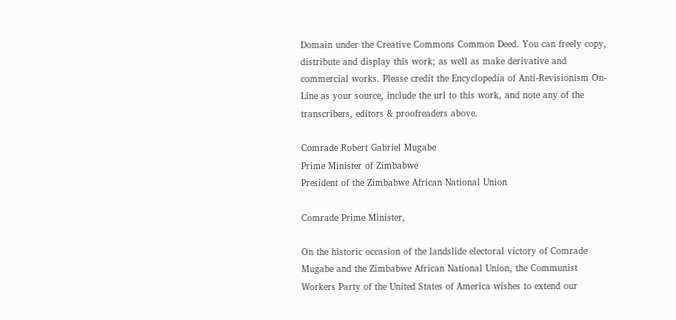Domain under the Creative Commons Common Deed. You can freely copy, distribute and display this work; as well as make derivative and commercial works. Please credit the Encyclopedia of Anti-Revisionism On-Line as your source, include the url to this work, and note any of the transcribers, editors & proofreaders above.

Comrade Robert Gabriel Mugabe
Prime Minister of Zimbabwe
President of the Zimbabwe African National Union

Comrade Prime Minister,

On the historic occasion of the landslide electoral victory of Comrade Mugabe and the Zimbabwe African National Union, the Communist Workers Party of the United States of America wishes to extend our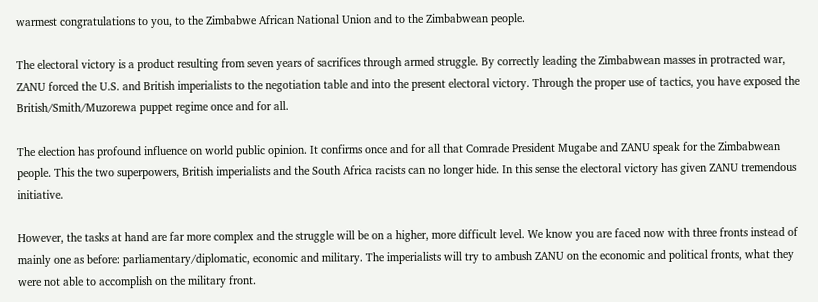warmest congratulations to you, to the Zimbabwe African National Union and to the Zimbabwean people.

The electoral victory is a product resulting from seven years of sacrifices through armed struggle. By correctly leading the Zimbabwean masses in protracted war, ZANU forced the U.S. and British imperialists to the negotiation table and into the present electoral victory. Through the proper use of tactics, you have exposed the British/Smith/Muzorewa puppet regime once and for all.

The election has profound influence on world public opinion. It confirms once and for all that Comrade President Mugabe and ZANU speak for the Zimbabwean people. This the two superpowers, British imperialists and the South Africa racists can no longer hide. In this sense the electoral victory has given ZANU tremendous initiative.

However, the tasks at hand are far more complex and the struggle will be on a higher, more difficult level. We know you are faced now with three fronts instead of mainly one as before: parliamentary/diplomatic, economic and military. The imperialists will try to ambush ZANU on the economic and political fronts, what they were not able to accomplish on the military front.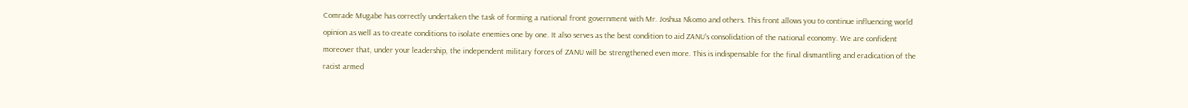Comrade Mugabe has correctly undertaken the task of forming a national front government with Mr. Joshua Nkomo and others. This front allows you to continue influencing world opinion as well as to create conditions to isolate enemies one by one. It also serves as the best condition to aid ZANU’s consolidation of the national economy. We are confident moreover that, under your leadership, the independent military forces of ZANU will be strengthened even more. This is indispensable for the final dismantling and eradication of the racist armed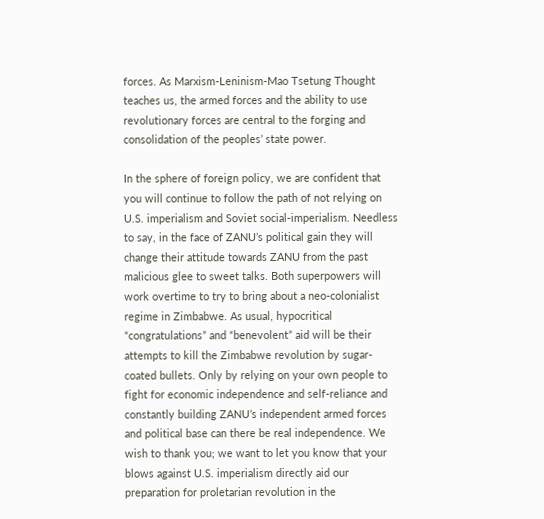forces. As Marxism-Leninism-Mao Tsetung Thought teaches us, the armed forces and the ability to use revolutionary forces are central to the forging and consolidation of the peoples’ state power.

In the sphere of foreign policy, we are confident that you will continue to follow the path of not relying on U.S. imperialism and Soviet social-imperialism. Needless to say, in the face of ZANU’s political gain they will change their attitude towards ZANU from the past malicious glee to sweet talks. Both superpowers will work overtime to try to bring about a neo-colonialist regime in Zimbabwe. As usual, hypocritical “congratulations” and “benevolent” aid will be their attempts to kill the Zimbabwe revolution by sugar-coated bullets. Only by relying on your own people to fight for economic independence and self-reliance and constantly building ZANU’s independent armed forces and political base can there be real independence. We wish to thank you; we want to let you know that your blows against U.S. imperialism directly aid our preparation for proletarian revolution in the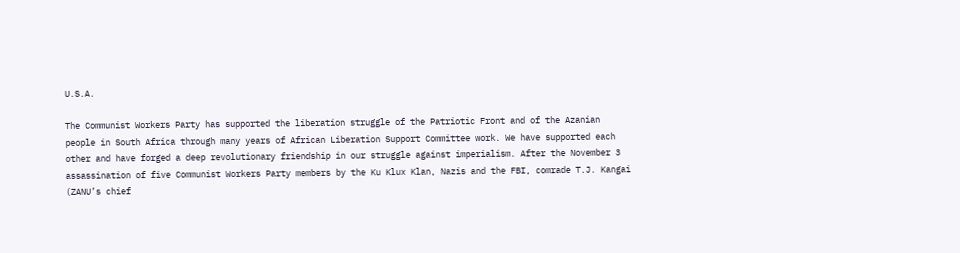U.S.A.

The Communist Workers Party has supported the liberation struggle of the Patriotic Front and of the Azanian people in South Africa through many years of African Liberation Support Committee work. We have supported each other and have forged a deep revolutionary friendship in our struggle against imperialism. After the November 3 assassination of five Communist Workers Party members by the Ku Klux Klan, Nazis and the FBI, comrade T.J. Kangai (ZANU’s chief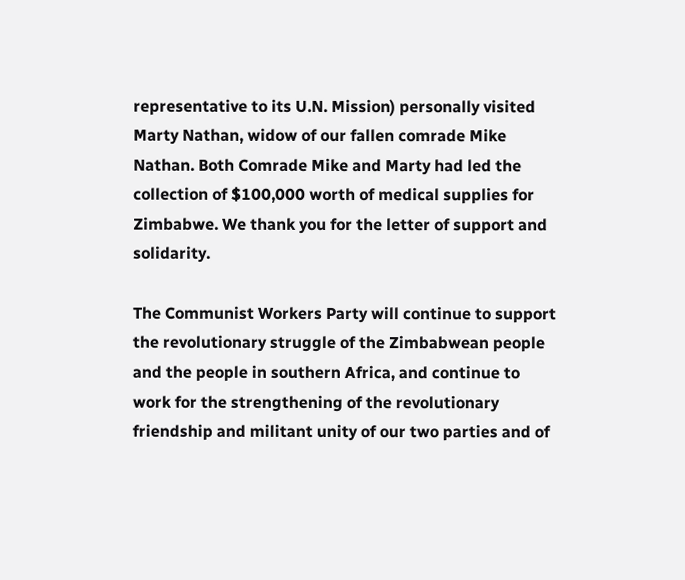representative to its U.N. Mission) personally visited Marty Nathan, widow of our fallen comrade Mike Nathan. Both Comrade Mike and Marty had led the collection of $100,000 worth of medical supplies for Zimbabwe. We thank you for the letter of support and solidarity.

The Communist Workers Party will continue to support the revolutionary struggle of the Zimbabwean people and the people in southern Africa, and continue to work for the strengthening of the revolutionary friendship and militant unity of our two parties and of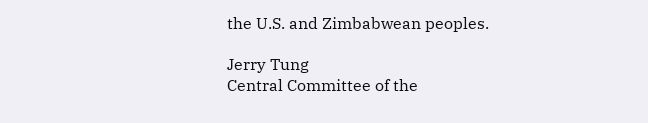the U.S. and Zimbabwean peoples.

Jerry Tung
Central Committee of the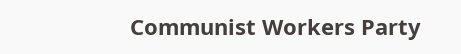Communist Workers Party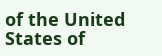of the United States of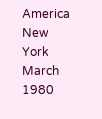America
New York
March 1980